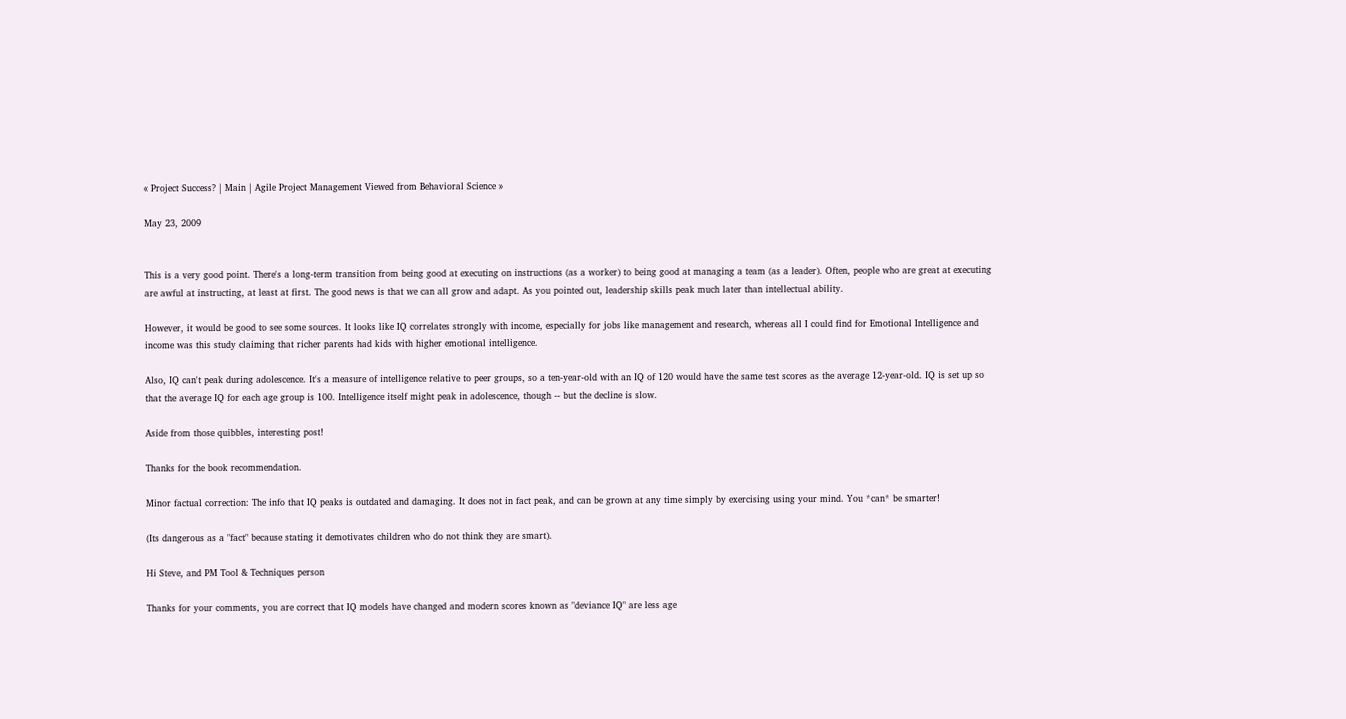« Project Success? | Main | Agile Project Management Viewed from Behavioral Science »

May 23, 2009


This is a very good point. There's a long-term transition from being good at executing on instructions (as a worker) to being good at managing a team (as a leader). Often, people who are great at executing are awful at instructing, at least at first. The good news is that we can all grow and adapt. As you pointed out, leadership skills peak much later than intellectual ability.

However, it would be good to see some sources. It looks like IQ correlates strongly with income, especially for jobs like management and research, whereas all I could find for Emotional Intelligence and income was this study claiming that richer parents had kids with higher emotional intelligence.

Also, IQ can't peak during adolescence. It's a measure of intelligence relative to peer groups, so a ten-year-old with an IQ of 120 would have the same test scores as the average 12-year-old. IQ is set up so that the average IQ for each age group is 100. Intelligence itself might peak in adolescence, though -- but the decline is slow.

Aside from those quibbles, interesting post!

Thanks for the book recommendation.

Minor factual correction: The info that IQ peaks is outdated and damaging. It does not in fact peak, and can be grown at any time simply by exercising using your mind. You *can* be smarter!

(Its dangerous as a "fact" because stating it demotivates children who do not think they are smart).

Hi Steve, and PM Tool & Techniques person

Thanks for your comments, you are correct that IQ models have changed and modern scores known as "deviance IQ" are less age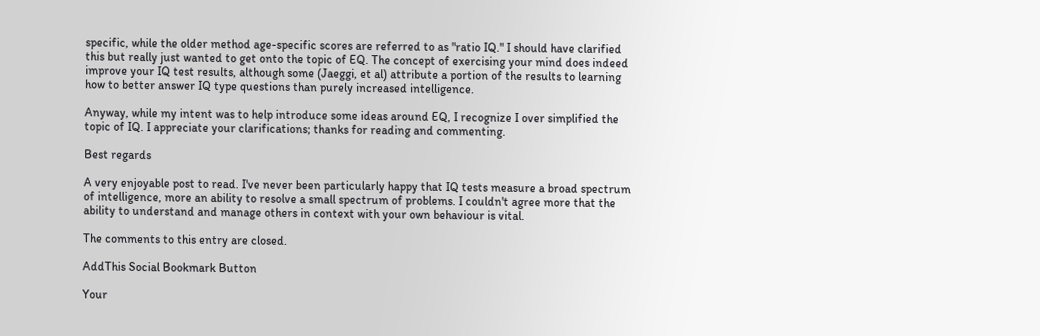specific, while the older method age-specific scores are referred to as "ratio IQ." I should have clarified this but really just wanted to get onto the topic of EQ. The concept of exercising your mind does indeed improve your IQ test results, although some (Jaeggi, et al) attribute a portion of the results to learning how to better answer IQ type questions than purely increased intelligence.

Anyway, while my intent was to help introduce some ideas around EQ, I recognize I over simplified the topic of IQ. I appreciate your clarifications; thanks for reading and commenting.

Best regards

A very enjoyable post to read. I've never been particularly happy that IQ tests measure a broad spectrum of intelligence, more an ability to resolve a small spectrum of problems. I couldn't agree more that the ability to understand and manage others in context with your own behaviour is vital.

The comments to this entry are closed.

AddThis Social Bookmark Button

Your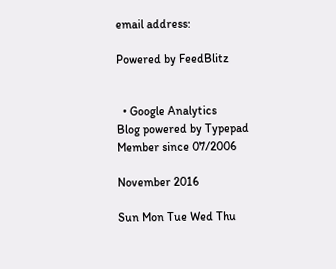email address:

Powered by FeedBlitz


  • Google Analytics
Blog powered by Typepad
Member since 07/2006

November 2016

Sun Mon Tue Wed Thu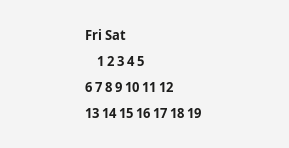Fri Sat
    1 2 3 4 5
6 7 8 9 10 11 12
13 14 15 16 17 18 19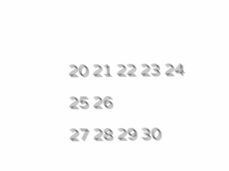20 21 22 23 24 25 26
27 28 29 30